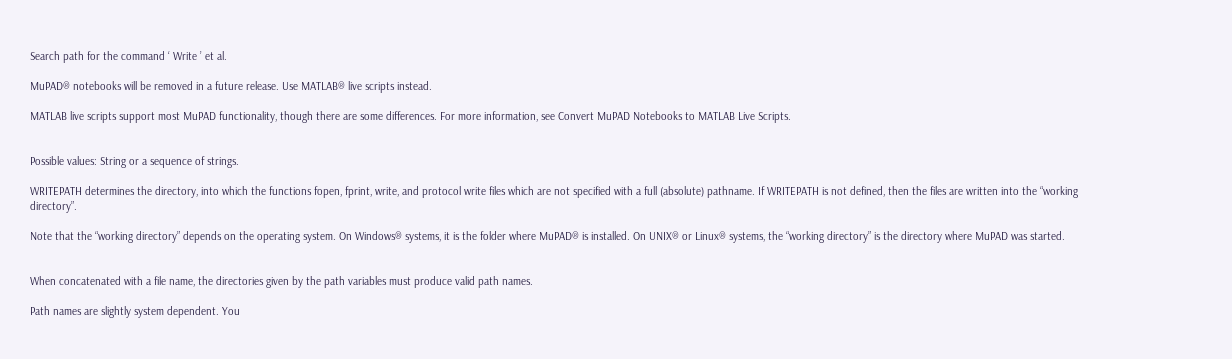Search path for the command ‘ Write ’ et al.

MuPAD® notebooks will be removed in a future release. Use MATLAB® live scripts instead.

MATLAB live scripts support most MuPAD functionality, though there are some differences. For more information, see Convert MuPAD Notebooks to MATLAB Live Scripts.


Possible values: String or a sequence of strings.

WRITEPATH determines the directory, into which the functions fopen, fprint, write, and protocol write files which are not specified with a full (absolute) pathname. If WRITEPATH is not defined, then the files are written into the “working directory”.

Note that the “working directory” depends on the operating system. On Windows® systems, it is the folder where MuPAD® is installed. On UNIX® or Linux® systems, the “working directory” is the directory where MuPAD was started.


When concatenated with a file name, the directories given by the path variables must produce valid path names.

Path names are slightly system dependent. You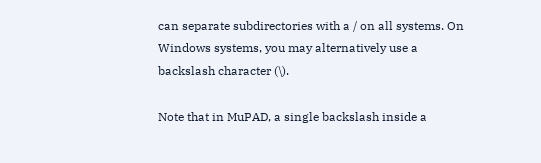can separate subdirectories with a / on all systems. On Windows systems, you may alternatively use a backslash character (\).

Note that in MuPAD, a single backslash inside a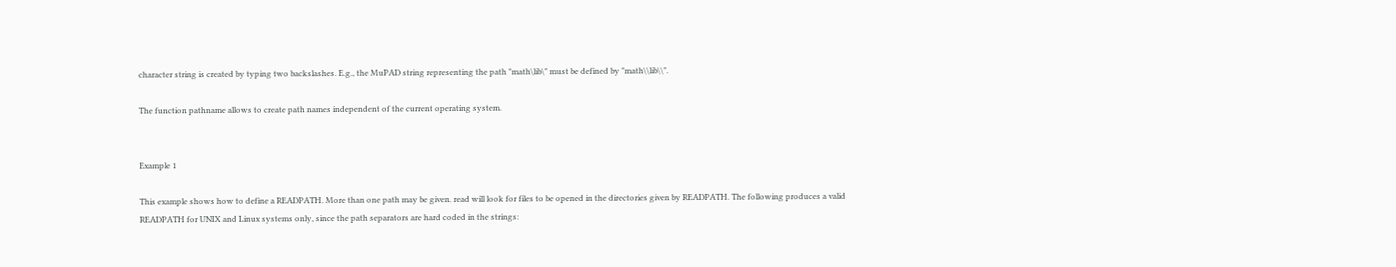character string is created by typing two backslashes. E.g., the MuPAD string representing the path "math\lib\" must be defined by "math\\lib\\".

The function pathname allows to create path names independent of the current operating system.


Example 1

This example shows how to define a READPATH. More than one path may be given. read will look for files to be opened in the directories given by READPATH. The following produces a valid READPATH for UNIX and Linux systems only, since the path separators are hard coded in the strings: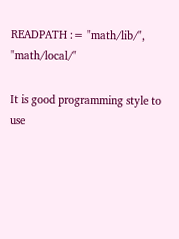READPATH := "math/lib/", "math/local/"

It is good programming style to use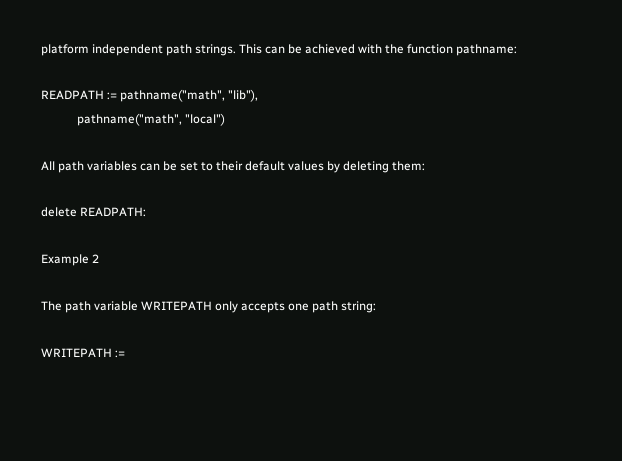platform independent path strings. This can be achieved with the function pathname:

READPATH := pathname("math", "lib"),
            pathname("math", "local")

All path variables can be set to their default values by deleting them:

delete READPATH:

Example 2

The path variable WRITEPATH only accepts one path string:

WRITEPATH :=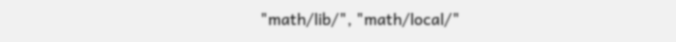"math/lib/", "math/local/"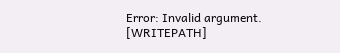Error: Invalid argument. [WRITEPATH]